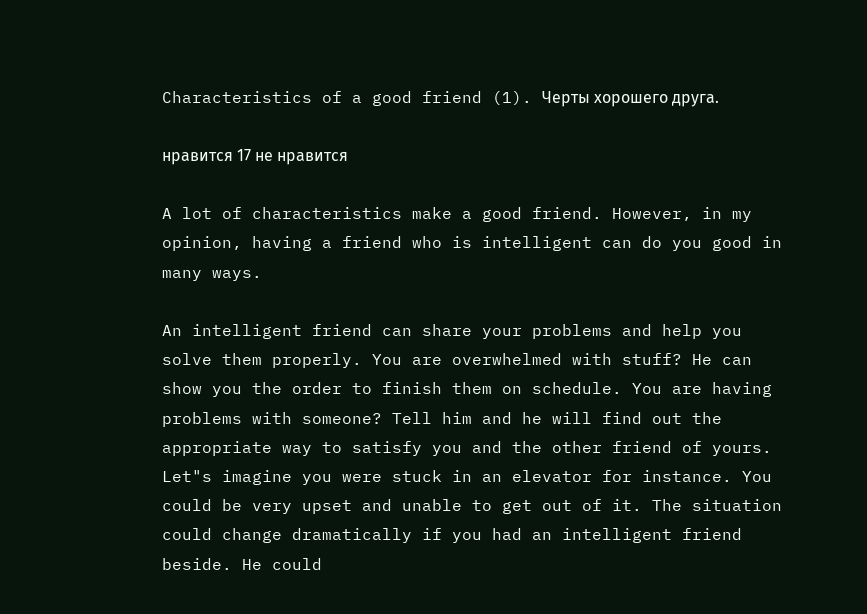Characteristics of a good friend (1). Черты хорошего друга.

нравится 17 не нравится

A lot of characteristics make a good friend. However, in my opinion, having a friend who is intelligent can do you good in many ways.

An intelligent friend can share your problems and help you solve them properly. You are overwhelmed with stuff? He can show you the order to finish them on schedule. You are having problems with someone? Tell him and he will find out the appropriate way to satisfy you and the other friend of yours. Let"s imagine you were stuck in an elevator for instance. You could be very upset and unable to get out of it. The situation could change dramatically if you had an intelligent friend beside. He could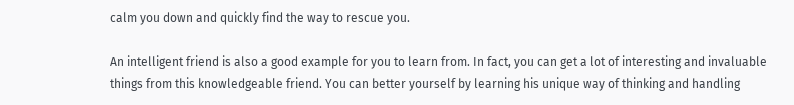calm you down and quickly find the way to rescue you.

An intelligent friend is also a good example for you to learn from. In fact, you can get a lot of interesting and invaluable things from this knowledgeable friend. You can better yourself by learning his unique way of thinking and handling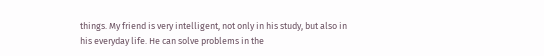things. My friend is very intelligent, not only in his study, but also in his everyday life. He can solve problems in the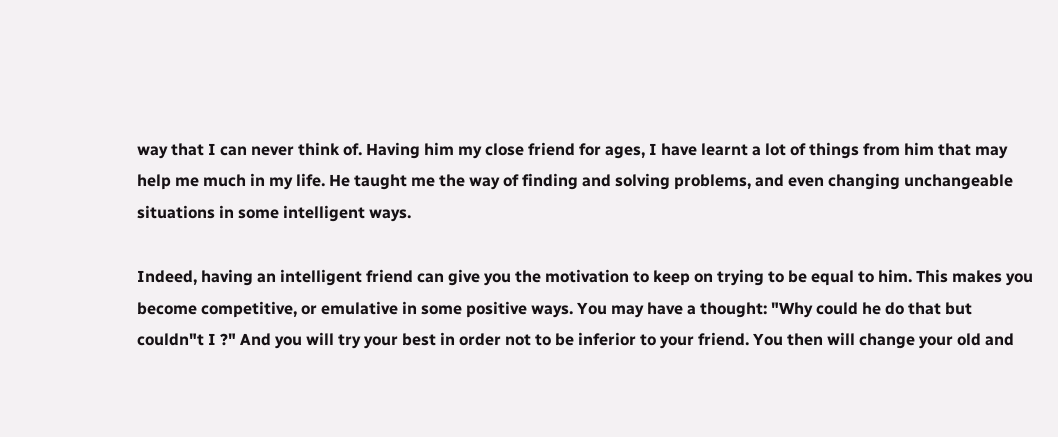way that I can never think of. Having him my close friend for ages, I have learnt a lot of things from him that may help me much in my life. He taught me the way of finding and solving problems, and even changing unchangeable situations in some intelligent ways.

Indeed, having an intelligent friend can give you the motivation to keep on trying to be equal to him. This makes you become competitive, or emulative in some positive ways. You may have a thought: "Why could he do that but couldn"t I ?" And you will try your best in order not to be inferior to your friend. You then will change your old and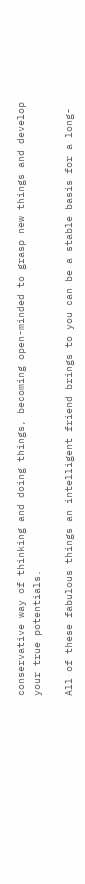conservative way of thinking and doing things, becoming open-minded to grasp new things and develop your true potentials.

All of these fabulous things an intelligent friend brings to you can be a stable basis for a long-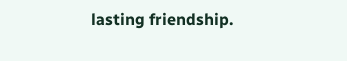lasting friendship.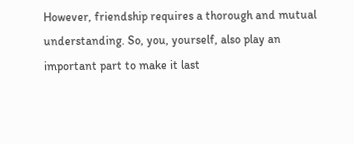However, friendship requires a thorough and mutual understanding. So, you, yourself, also play an important part to make it last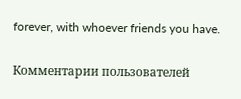forever, with whoever friends you have.

Комментарии пользователей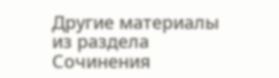Другие материалы из раздела Сочинения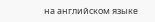на английском языке